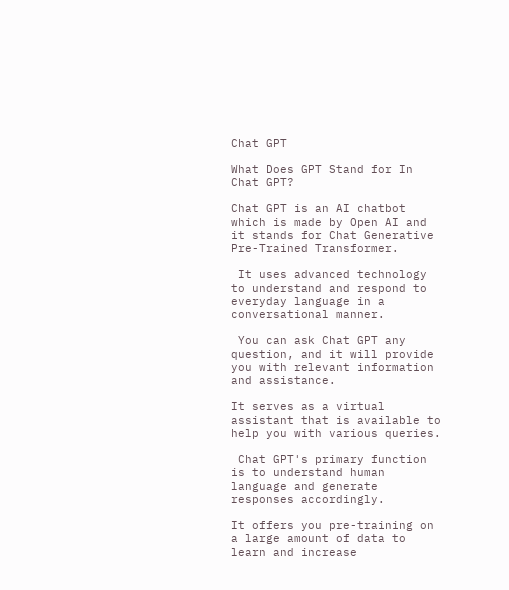Chat GPT

What Does GPT Stand for In Chat GPT?

Chat GPT is an AI chatbot which is made by Open AI and it stands for Chat Generative Pre-Trained Transformer.

 It uses advanced technology to understand and respond to everyday language in a conversational manner.

 You can ask Chat GPT any question, and it will provide you with relevant information and assistance.

It serves as a virtual assistant that is available to help you with various queries.

 Chat GPT's primary function is to understand human language and generate responses accordingly.

It offers you pre-training on a large amount of data to learn and increase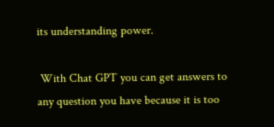its understanding power.

 With Chat GPT you can get answers to any question you have because it is too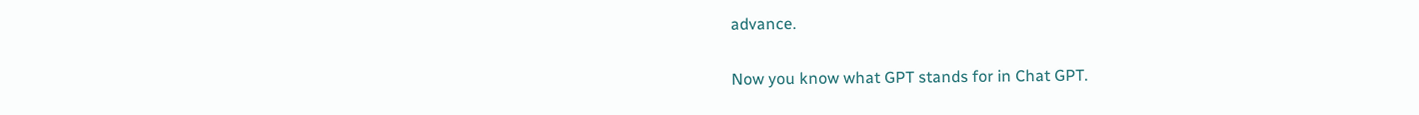advance.

Now you know what GPT stands for in Chat GPT.